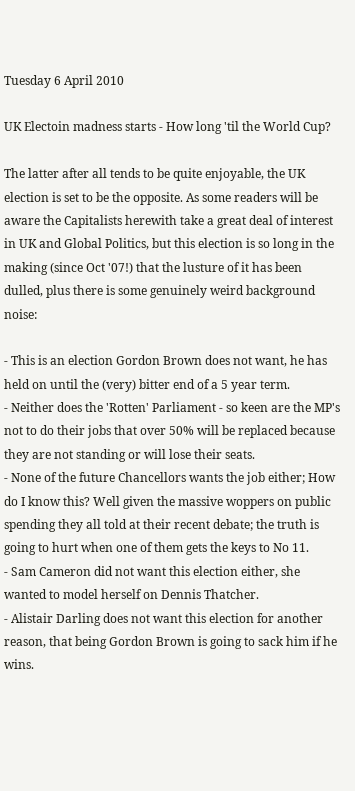Tuesday 6 April 2010

UK Electoin madness starts - How long 'til the World Cup?

The latter after all tends to be quite enjoyable, the UK election is set to be the opposite. As some readers will be aware the Capitalists herewith take a great deal of interest in UK and Global Politics, but this election is so long in the making (since Oct '07!) that the lusture of it has been dulled, plus there is some genuinely weird background noise:

- This is an election Gordon Brown does not want, he has held on until the (very) bitter end of a 5 year term.
- Neither does the 'Rotten' Parliament - so keen are the MP's not to do their jobs that over 50% will be replaced because they are not standing or will lose their seats.
- None of the future Chancellors wants the job either; How do I know this? Well given the massive woppers on public spending they all told at their recent debate; the truth is going to hurt when one of them gets the keys to No 11.
- Sam Cameron did not want this election either, she wanted to model herself on Dennis Thatcher.
- Alistair Darling does not want this election for another reason, that being Gordon Brown is going to sack him if he wins.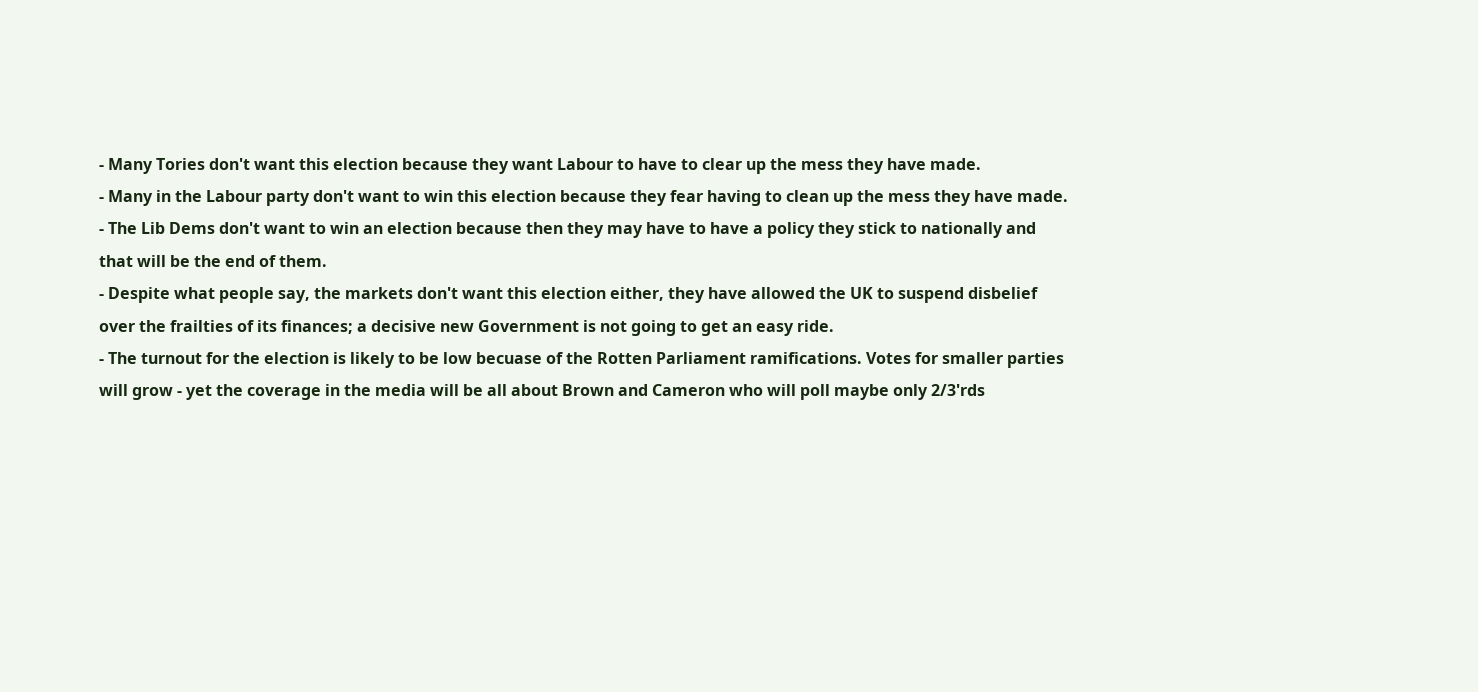- Many Tories don't want this election because they want Labour to have to clear up the mess they have made.
- Many in the Labour party don't want to win this election because they fear having to clean up the mess they have made.
- The Lib Dems don't want to win an election because then they may have to have a policy they stick to nationally and that will be the end of them.
- Despite what people say, the markets don't want this election either, they have allowed the UK to suspend disbelief over the frailties of its finances; a decisive new Government is not going to get an easy ride.
- The turnout for the election is likely to be low becuase of the Rotten Parliament ramifications. Votes for smaller parties will grow - yet the coverage in the media will be all about Brown and Cameron who will poll maybe only 2/3'rds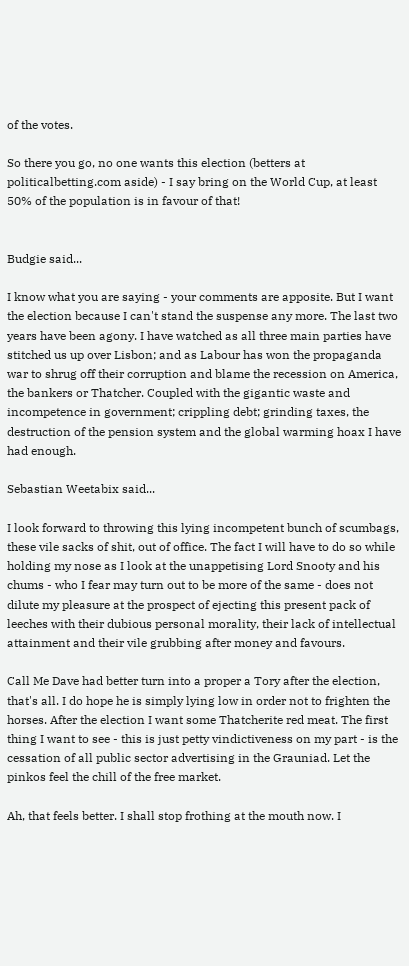of the votes.

So there you go, no one wants this election (betters at politicalbetting.com aside) - I say bring on the World Cup, at least 50% of the population is in favour of that!


Budgie said...

I know what you are saying - your comments are apposite. But I want the election because I can't stand the suspense any more. The last two years have been agony. I have watched as all three main parties have stitched us up over Lisbon; and as Labour has won the propaganda war to shrug off their corruption and blame the recession on America, the bankers or Thatcher. Coupled with the gigantic waste and incompetence in government; crippling debt; grinding taxes, the destruction of the pension system and the global warming hoax I have had enough.

Sebastian Weetabix said...

I look forward to throwing this lying incompetent bunch of scumbags, these vile sacks of shit, out of office. The fact I will have to do so while holding my nose as I look at the unappetising Lord Snooty and his chums - who I fear may turn out to be more of the same - does not dilute my pleasure at the prospect of ejecting this present pack of leeches with their dubious personal morality, their lack of intellectual attainment and their vile grubbing after money and favours.

Call Me Dave had better turn into a proper a Tory after the election, that's all. I do hope he is simply lying low in order not to frighten the horses. After the election I want some Thatcherite red meat. The first thing I want to see - this is just petty vindictiveness on my part - is the cessation of all public sector advertising in the Grauniad. Let the pinkos feel the chill of the free market.

Ah, that feels better. I shall stop frothing at the mouth now. I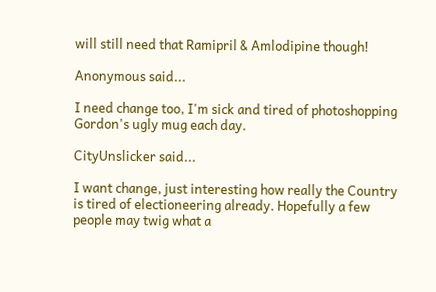will still need that Ramipril & Amlodipine though!

Anonymous said...

I need change too, I'm sick and tired of photoshopping Gordon's ugly mug each day.

CityUnslicker said...

I want change, just interesting how really the Country is tired of electioneering already. Hopefully a few people may twig what a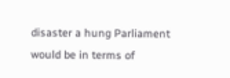disaster a hung Parliament would be in terms of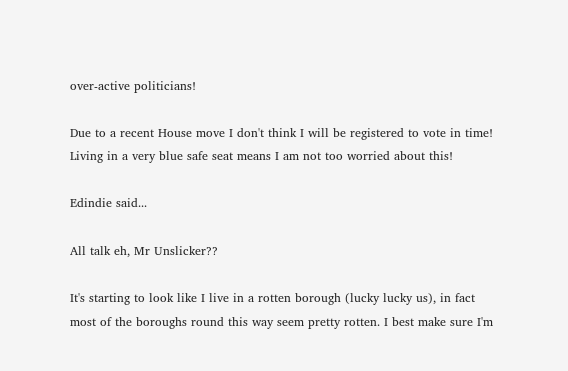over-active politicians!

Due to a recent House move I don't think I will be registered to vote in time! Living in a very blue safe seat means I am not too worried about this!

Edindie said...

All talk eh, Mr Unslicker??

It's starting to look like I live in a rotten borough (lucky lucky us), in fact most of the boroughs round this way seem pretty rotten. I best make sure I'm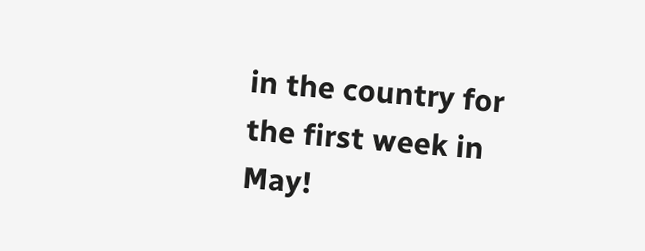in the country for the first week in May!